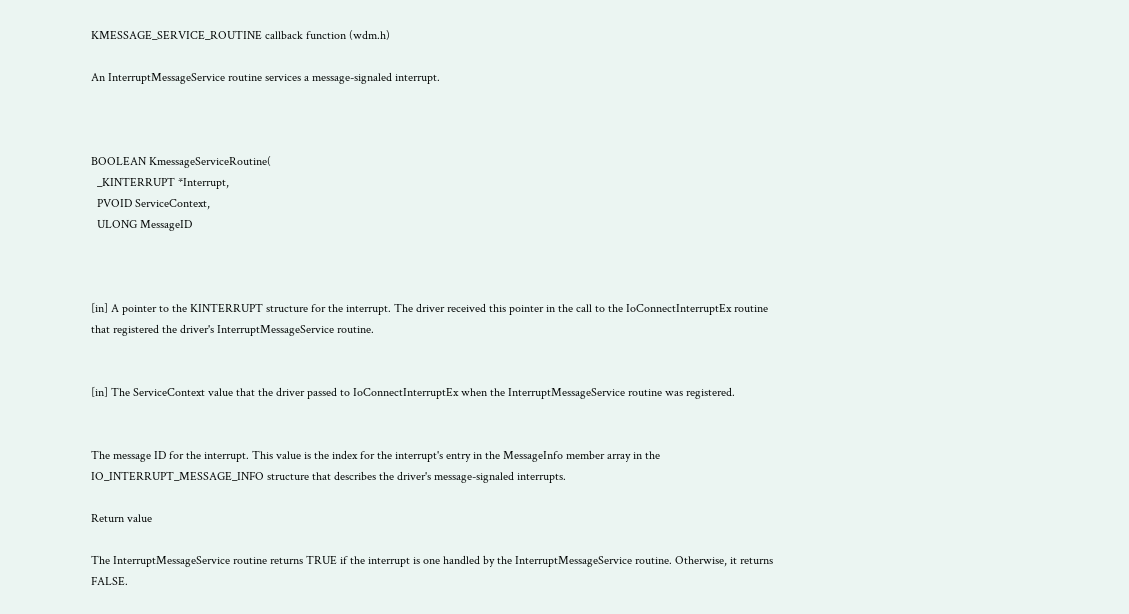KMESSAGE_SERVICE_ROUTINE callback function (wdm.h)

An InterruptMessageService routine services a message-signaled interrupt.



BOOLEAN KmessageServiceRoutine(
  _KINTERRUPT *Interrupt,
  PVOID ServiceContext,
  ULONG MessageID



[in] A pointer to the KINTERRUPT structure for the interrupt. The driver received this pointer in the call to the IoConnectInterruptEx routine that registered the driver's InterruptMessageService routine.


[in] The ServiceContext value that the driver passed to IoConnectInterruptEx when the InterruptMessageService routine was registered.


The message ID for the interrupt. This value is the index for the interrupt's entry in the MessageInfo member array in the IO_INTERRUPT_MESSAGE_INFO structure that describes the driver's message-signaled interrupts.

Return value

The InterruptMessageService routine returns TRUE if the interrupt is one handled by the InterruptMessageService routine. Otherwise, it returns FALSE.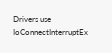Drivers use IoConnectInterruptEx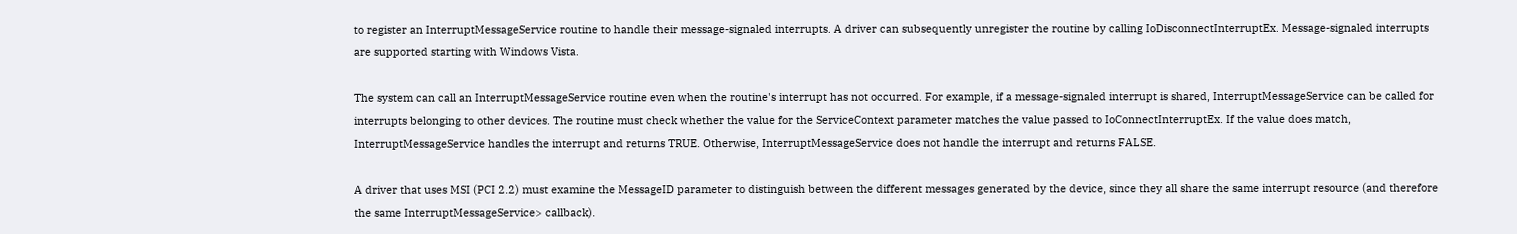to register an InterruptMessageService routine to handle their message-signaled interrupts. A driver can subsequently unregister the routine by calling IoDisconnectInterruptEx. Message-signaled interrupts are supported starting with Windows Vista.

The system can call an InterruptMessageService routine even when the routine's interrupt has not occurred. For example, if a message-signaled interrupt is shared, InterruptMessageService can be called for interrupts belonging to other devices. The routine must check whether the value for the ServiceContext parameter matches the value passed to IoConnectInterruptEx. If the value does match, InterruptMessageService handles the interrupt and returns TRUE. Otherwise, InterruptMessageService does not handle the interrupt and returns FALSE.

A driver that uses MSI (PCI 2.2) must examine the MessageID parameter to distinguish between the different messages generated by the device, since they all share the same interrupt resource (and therefore the same InterruptMessageService> callback).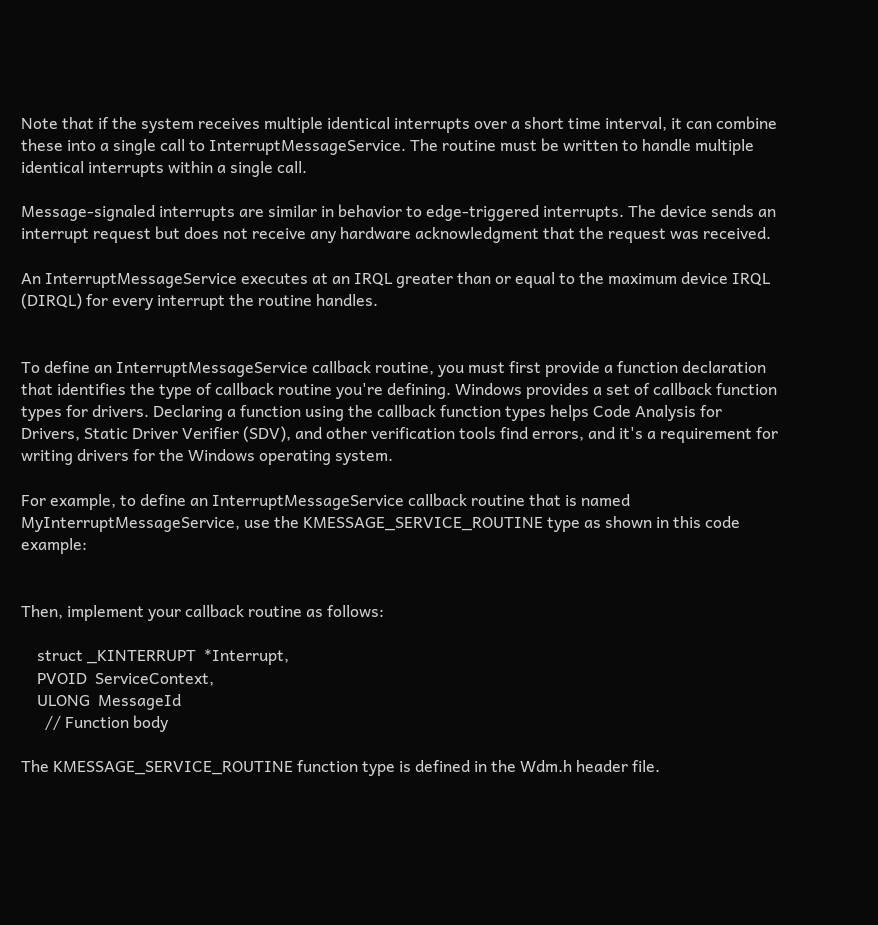Note that if the system receives multiple identical interrupts over a short time interval, it can combine these into a single call to InterruptMessageService. The routine must be written to handle multiple identical interrupts within a single call.

Message-signaled interrupts are similar in behavior to edge-triggered interrupts. The device sends an interrupt request but does not receive any hardware acknowledgment that the request was received.

An InterruptMessageService executes at an IRQL greater than or equal to the maximum device IRQL (DIRQL) for every interrupt the routine handles.


To define an InterruptMessageService callback routine, you must first provide a function declaration that identifies the type of callback routine you're defining. Windows provides a set of callback function types for drivers. Declaring a function using the callback function types helps Code Analysis for Drivers, Static Driver Verifier (SDV), and other verification tools find errors, and it's a requirement for writing drivers for the Windows operating system.

For example, to define an InterruptMessageService callback routine that is named MyInterruptMessageService, use the KMESSAGE_SERVICE_ROUTINE type as shown in this code example:


Then, implement your callback routine as follows:

    struct _KINTERRUPT  *Interrupt,
    PVOID  ServiceContext,
    ULONG  MessageId
      // Function body

The KMESSAGE_SERVICE_ROUTINE function type is defined in the Wdm.h header file.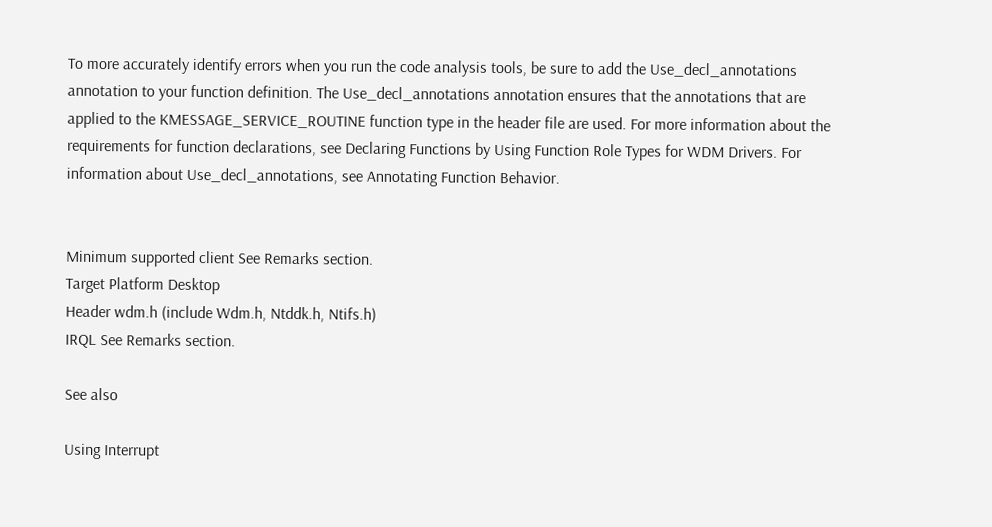To more accurately identify errors when you run the code analysis tools, be sure to add the Use_decl_annotations annotation to your function definition. The Use_decl_annotations annotation ensures that the annotations that are applied to the KMESSAGE_SERVICE_ROUTINE function type in the header file are used. For more information about the requirements for function declarations, see Declaring Functions by Using Function Role Types for WDM Drivers. For information about Use_decl_annotations, see Annotating Function Behavior.


Minimum supported client See Remarks section.
Target Platform Desktop
Header wdm.h (include Wdm.h, Ntddk.h, Ntifs.h)
IRQL See Remarks section.

See also

Using Interrupt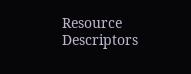Resource Descriptors